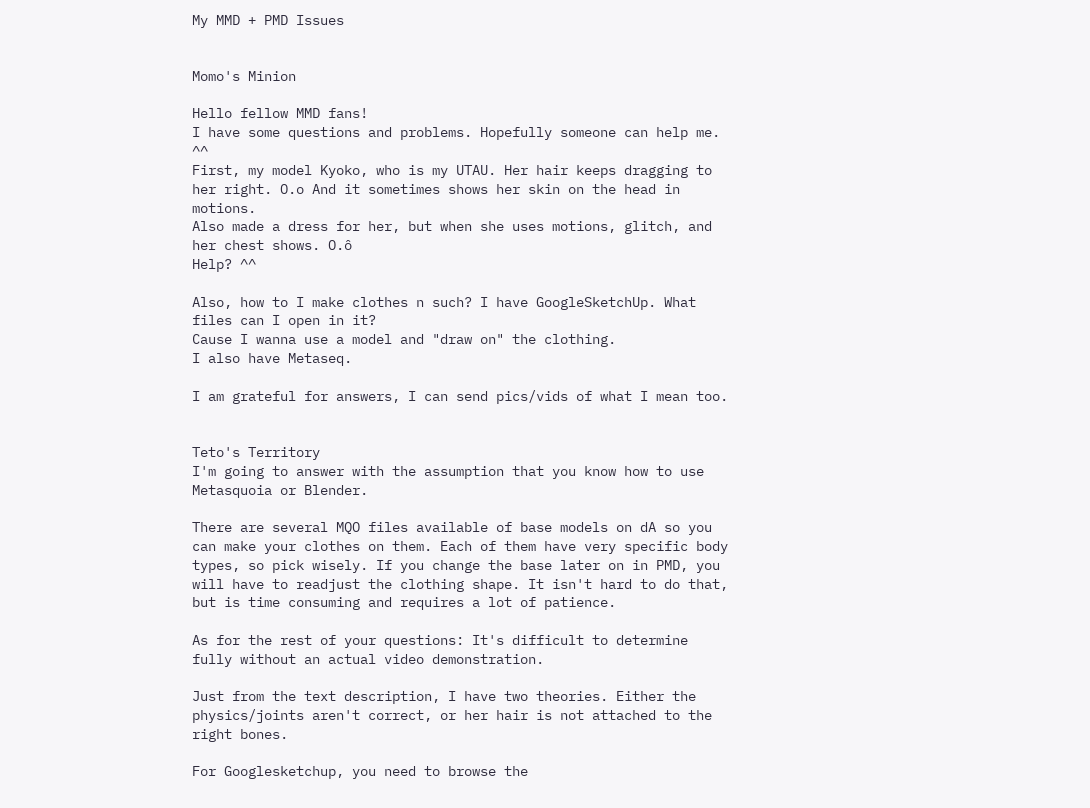My MMD + PMD Issues


Momo's Minion

Hello fellow MMD fans!
I have some questions and problems. Hopefully someone can help me. ^^
First, my model Kyoko, who is my UTAU. Her hair keeps dragging to her right. O.o And it sometimes shows her skin on the head in motions.
Also made a dress for her, but when she uses motions, glitch, and her chest shows. O.ô
Help? ^^

Also, how to I make clothes n such? I have GoogleSketchUp. What files can I open in it?
Cause I wanna use a model and "draw on" the clothing.
I also have Metaseq.

I am grateful for answers, I can send pics/vids of what I mean too.


Teto's Territory
I'm going to answer with the assumption that you know how to use Metasquoia or Blender.

There are several MQO files available of base models on dA so you can make your clothes on them. Each of them have very specific body types, so pick wisely. If you change the base later on in PMD, you will have to readjust the clothing shape. It isn't hard to do that, but is time consuming and requires a lot of patience.

As for the rest of your questions: It's difficult to determine fully without an actual video demonstration.

Just from the text description, I have two theories. Either the physics/joints aren't correct, or her hair is not attached to the right bones.

For Googlesketchup, you need to browse the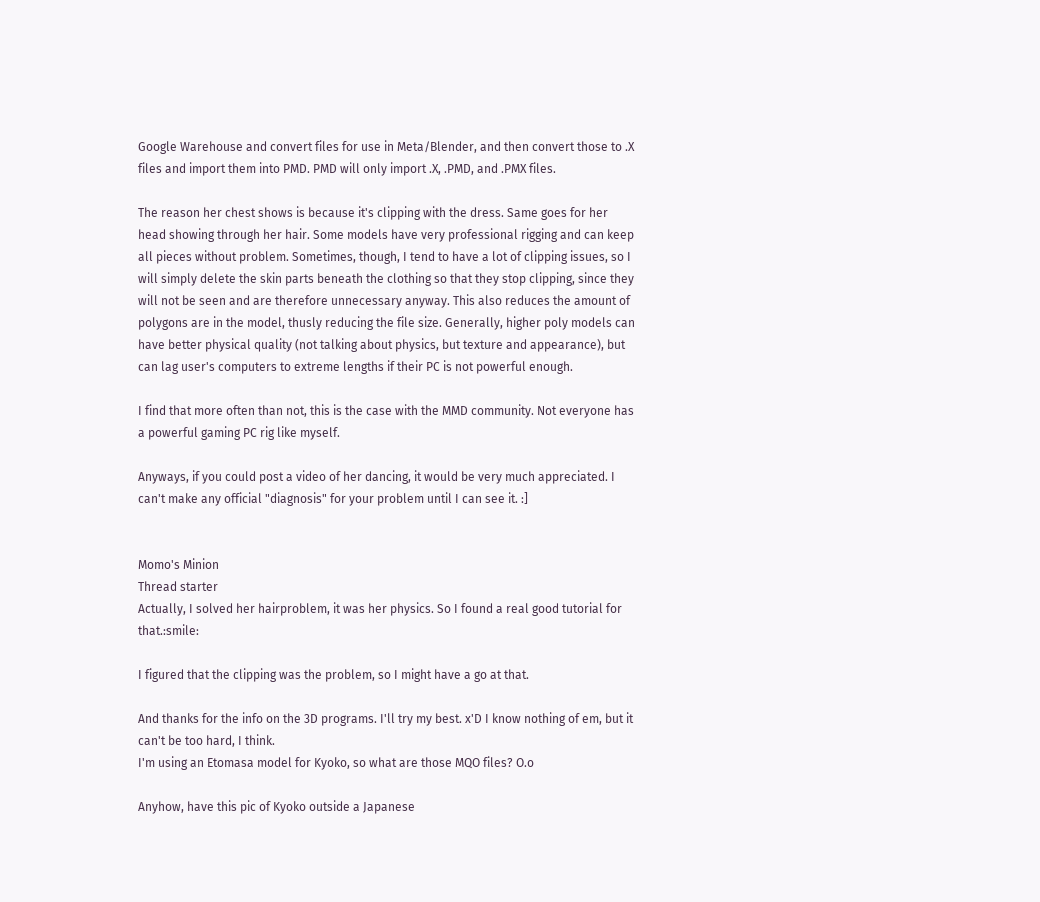Google Warehouse and convert files for use in Meta/Blender, and then convert those to .X files and import them into PMD. PMD will only import .X, .PMD, and .PMX files.

The reason her chest shows is because it's clipping with the dress. Same goes for her head showing through her hair. Some models have very professional rigging and can keep all pieces without problem. Sometimes, though, I tend to have a lot of clipping issues, so I will simply delete the skin parts beneath the clothing so that they stop clipping, since they will not be seen and are therefore unnecessary anyway. This also reduces the amount of polygons are in the model, thusly reducing the file size. Generally, higher poly models can have better physical quality (not talking about physics, but texture and appearance), but can lag user's computers to extreme lengths if their PC is not powerful enough.

I find that more often than not, this is the case with the MMD community. Not everyone has a powerful gaming PC rig like myself.

Anyways, if you could post a video of her dancing, it would be very much appreciated. I can't make any official "diagnosis" for your problem until I can see it. :]


Momo's Minion
Thread starter
Actually, I solved her hairproblem, it was her physics. So I found a real good tutorial for that.:smile:

I figured that the clipping was the problem, so I might have a go at that.

And thanks for the info on the 3D programs. I'll try my best. x'D I know nothing of em, but it can't be too hard, I think.
I'm using an Etomasa model for Kyoko, so what are those MQO files? O.o

Anyhow, have this pic of Kyoko outside a Japanese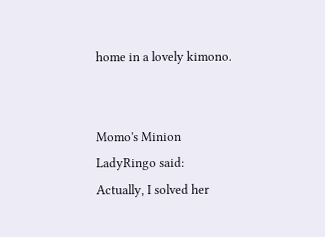home in a lovely kimono.


Momo's Minion
LadyRingo said:
Actually, I solved her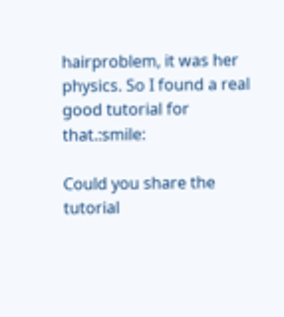hairproblem, it was her physics. So I found a real good tutorial for that.:smile:

Could you share the tutorial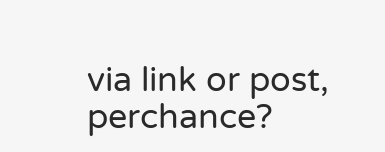via link or post, perchance?